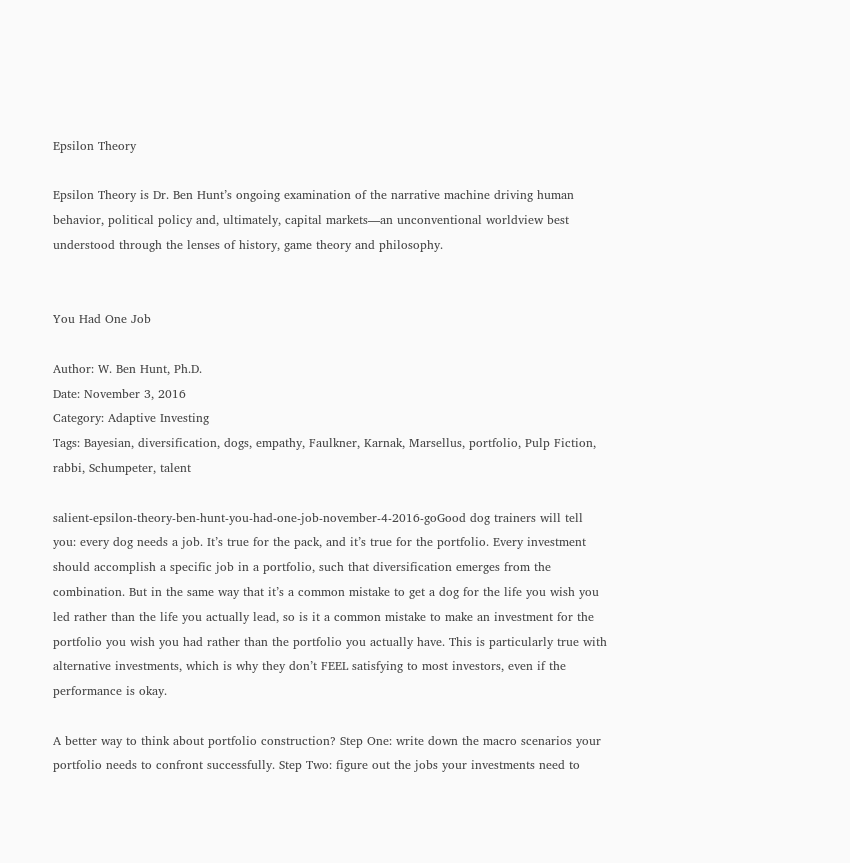Epsilon Theory

Epsilon Theory is Dr. Ben Hunt’s ongoing examination of the narrative machine driving human behavior, political policy and, ultimately, capital markets—an unconventional worldview best understood through the lenses of history, game theory and philosophy.


You Had One Job

Author: W. Ben Hunt, Ph.D.
Date: November 3, 2016
Category: Adaptive Investing
Tags: Bayesian, diversification, dogs, empathy, Faulkner, Karnak, Marsellus, portfolio, Pulp Fiction, rabbi, Schumpeter, talent

salient-epsilon-theory-ben-hunt-you-had-one-job-november-4-2016-goGood dog trainers will tell you: every dog needs a job. It’s true for the pack, and it’s true for the portfolio. Every investment should accomplish a specific job in a portfolio, such that diversification emerges from the combination. But in the same way that it’s a common mistake to get a dog for the life you wish you led rather than the life you actually lead, so is it a common mistake to make an investment for the portfolio you wish you had rather than the portfolio you actually have. This is particularly true with alternative investments, which is why they don’t FEEL satisfying to most investors, even if the performance is okay.

A better way to think about portfolio construction? Step One: write down the macro scenarios your portfolio needs to confront successfully. Step Two: figure out the jobs your investments need to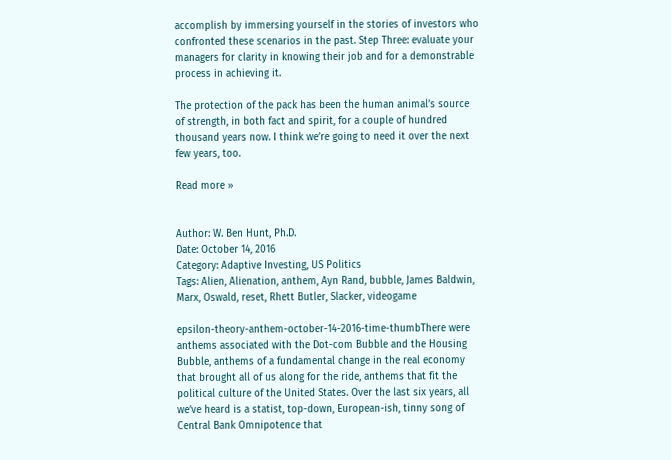accomplish by immersing yourself in the stories of investors who confronted these scenarios in the past. Step Three: evaluate your managers for clarity in knowing their job and for a demonstrable process in achieving it.

The protection of the pack has been the human animal’s source of strength, in both fact and spirit, for a couple of hundred thousand years now. I think we’re going to need it over the next few years, too.

Read more »


Author: W. Ben Hunt, Ph.D.
Date: October 14, 2016
Category: Adaptive Investing, US Politics
Tags: Alien, Alienation, anthem, Ayn Rand, bubble, James Baldwin, Marx, Oswald, reset, Rhett Butler, Slacker, videogame

epsilon-theory-anthem-october-14-2016-time-thumbThere were anthems associated with the Dot-com Bubble and the Housing Bubble, anthems of a fundamental change in the real economy that brought all of us along for the ride, anthems that fit the political culture of the United States. Over the last six years, all we’ve heard is a statist, top-down, European-ish, tinny song of Central Bank Omnipotence that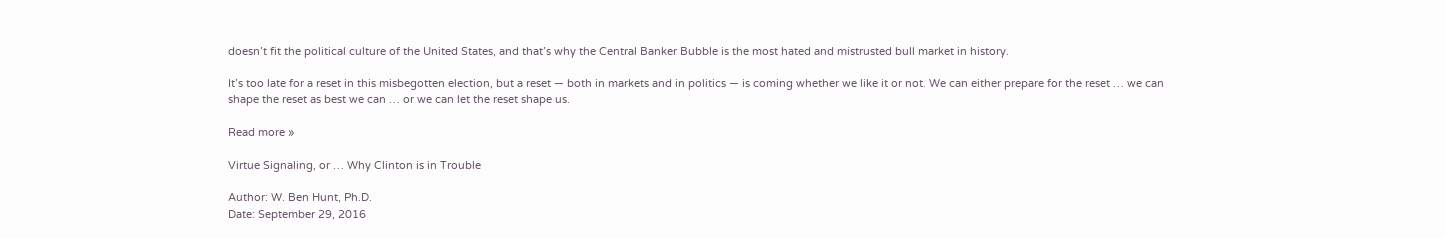doesn’t fit the political culture of the United States, and that’s why the Central Banker Bubble is the most hated and mistrusted bull market in history.

It’s too late for a reset in this misbegotten election, but a reset — both in markets and in politics — is coming whether we like it or not. We can either prepare for the reset … we can shape the reset as best we can … or we can let the reset shape us.

Read more »

Virtue Signaling, or … Why Clinton is in Trouble

Author: W. Ben Hunt, Ph.D.
Date: September 29, 2016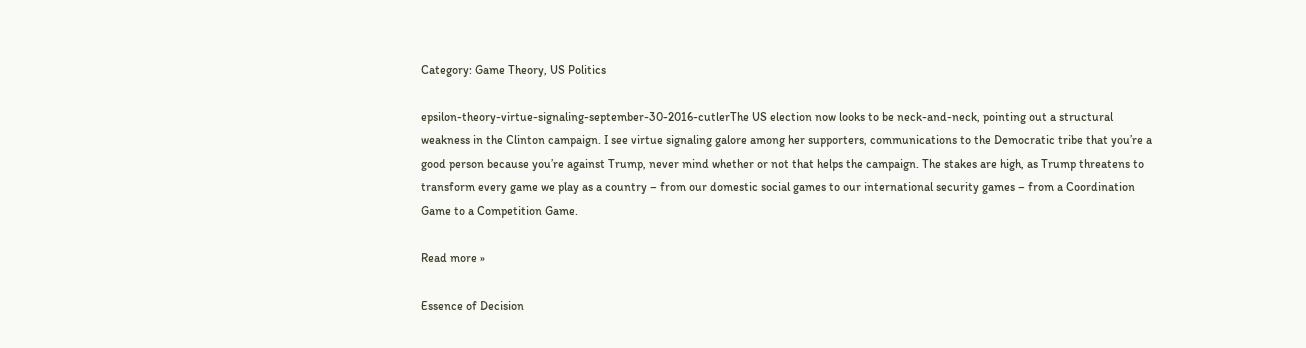Category: Game Theory, US Politics

epsilon-theory-virtue-signaling-september-30-2016-cutlerThe US election now looks to be neck-and-neck, pointing out a structural weakness in the Clinton campaign. I see virtue signaling galore among her supporters, communications to the Democratic tribe that you’re a good person because you’re against Trump, never mind whether or not that helps the campaign. The stakes are high, as Trump threatens to transform every game we play as a country – from our domestic social games to our international security games – from a Coordination Game to a Competition Game.

Read more »

Essence of Decision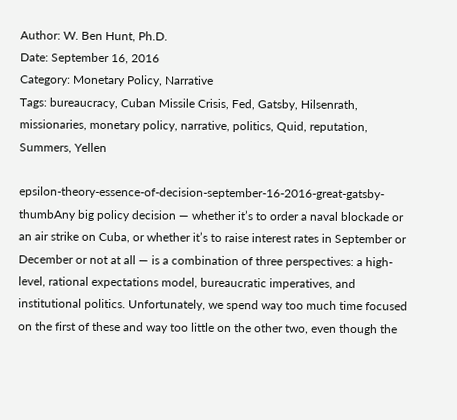Author: W. Ben Hunt, Ph.D.
Date: September 16, 2016
Category: Monetary Policy, Narrative
Tags: bureaucracy, Cuban Missile Crisis, Fed, Gatsby, Hilsenrath, missionaries, monetary policy, narrative, politics, Quid, reputation, Summers, Yellen

epsilon-theory-essence-of-decision-september-16-2016-great-gatsby-thumbAny big policy decision — whether it’s to order a naval blockade or an air strike on Cuba, or whether it’s to raise interest rates in September or December or not at all — is a combination of three perspectives: a high-level, rational expectations model, bureaucratic imperatives, and institutional politics. Unfortunately, we spend way too much time focused on the first of these and way too little on the other two, even though the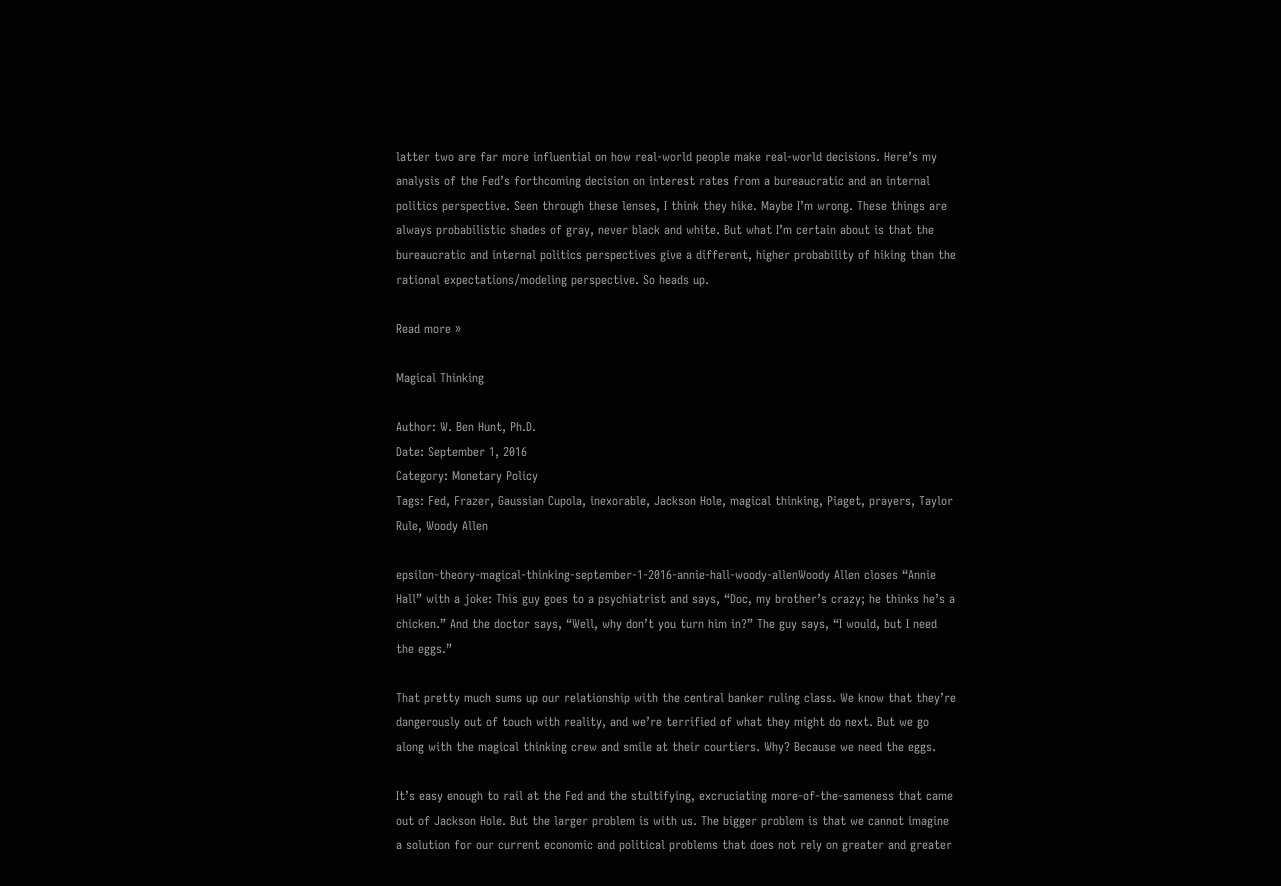latter two are far more influential on how real-world people make real-world decisions. Here’s my analysis of the Fed’s forthcoming decision on interest rates from a bureaucratic and an internal politics perspective. Seen through these lenses, I think they hike. Maybe I’m wrong. These things are always probabilistic shades of gray, never black and white. But what I’m certain about is that the bureaucratic and internal politics perspectives give a different, higher probability of hiking than the rational expectations/modeling perspective. So heads up.

Read more »

Magical Thinking

Author: W. Ben Hunt, Ph.D.
Date: September 1, 2016
Category: Monetary Policy
Tags: Fed, Frazer, Gaussian Cupola, inexorable, Jackson Hole, magical thinking, Piaget, prayers, Taylor Rule, Woody Allen

epsilon-theory-magical-thinking-september-1-2016-annie-hall-woody-allenWoody Allen closes “Annie Hall” with a joke: This guy goes to a psychiatrist and says, “Doc, my brother’s crazy; he thinks he’s a chicken.” And the doctor says, “Well, why don’t you turn him in?” The guy says, “I would, but I need the eggs.”

That pretty much sums up our relationship with the central banker ruling class. We know that they’re dangerously out of touch with reality, and we’re terrified of what they might do next. But we go along with the magical thinking crew and smile at their courtiers. Why? Because we need the eggs.

It’s easy enough to rail at the Fed and the stultifying, excruciating more-of-the-sameness that came out of Jackson Hole. But the larger problem is with us. The bigger problem is that we cannot imagine a solution for our current economic and political problems that does not rely on greater and greater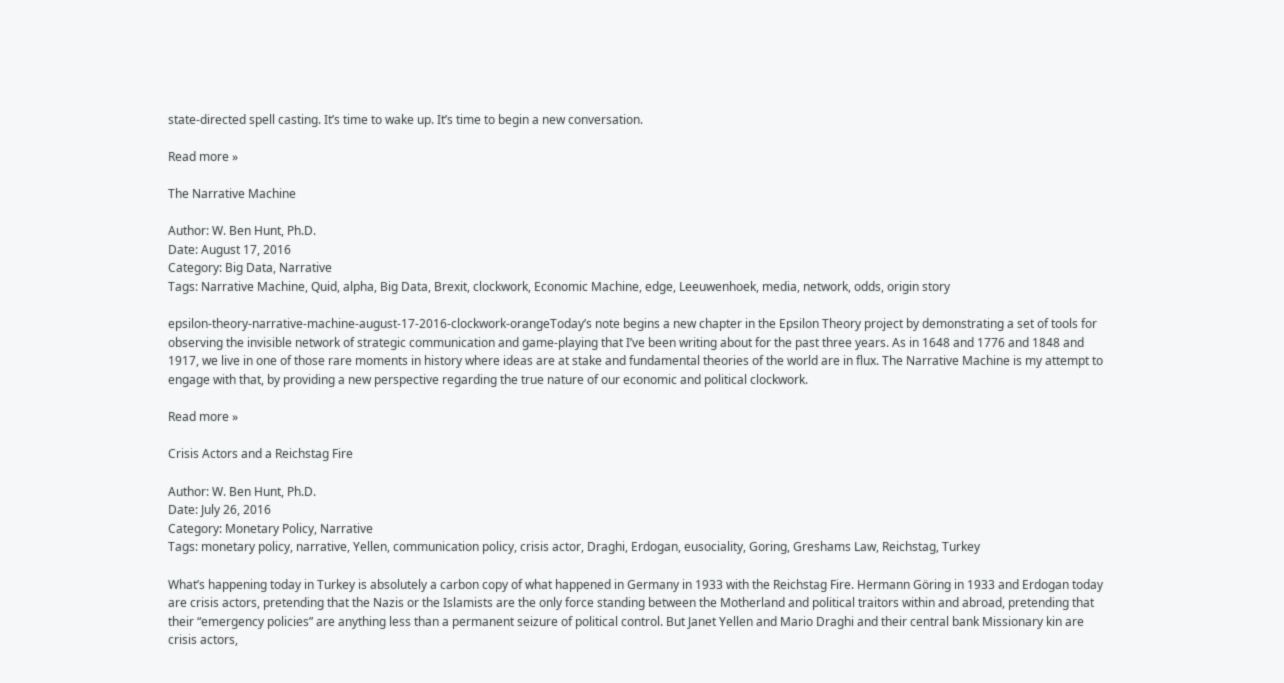state-directed spell casting. It’s time to wake up. It’s time to begin a new conversation.

Read more »

The Narrative Machine

Author: W. Ben Hunt, Ph.D.
Date: August 17, 2016
Category: Big Data, Narrative
Tags: Narrative Machine, Quid, alpha, Big Data, Brexit, clockwork, Economic Machine, edge, Leeuwenhoek, media, network, odds, origin story

epsilon-theory-narrative-machine-august-17-2016-clockwork-orangeToday’s note begins a new chapter in the Epsilon Theory project by demonstrating a set of tools for observing the invisible network of strategic communication and game-playing that I’ve been writing about for the past three years. As in 1648 and 1776 and 1848 and 1917, we live in one of those rare moments in history where ideas are at stake and fundamental theories of the world are in flux. The Narrative Machine is my attempt to engage with that, by providing a new perspective regarding the true nature of our economic and political clockwork.

Read more »

Crisis Actors and a Reichstag Fire

Author: W. Ben Hunt, Ph.D.
Date: July 26, 2016
Category: Monetary Policy, Narrative
Tags: monetary policy, narrative, Yellen, communication policy, crisis actor, Draghi, Erdogan, eusociality, Goring, Greshams Law, Reichstag, Turkey

What’s happening today in Turkey is absolutely a carbon copy of what happened in Germany in 1933 with the Reichstag Fire. Hermann Göring in 1933 and Erdogan today are crisis actors, pretending that the Nazis or the Islamists are the only force standing between the Motherland and political traitors within and abroad, pretending that their “emergency policies” are anything less than a permanent seizure of political control. But Janet Yellen and Mario Draghi and their central bank Missionary kin are crisis actors,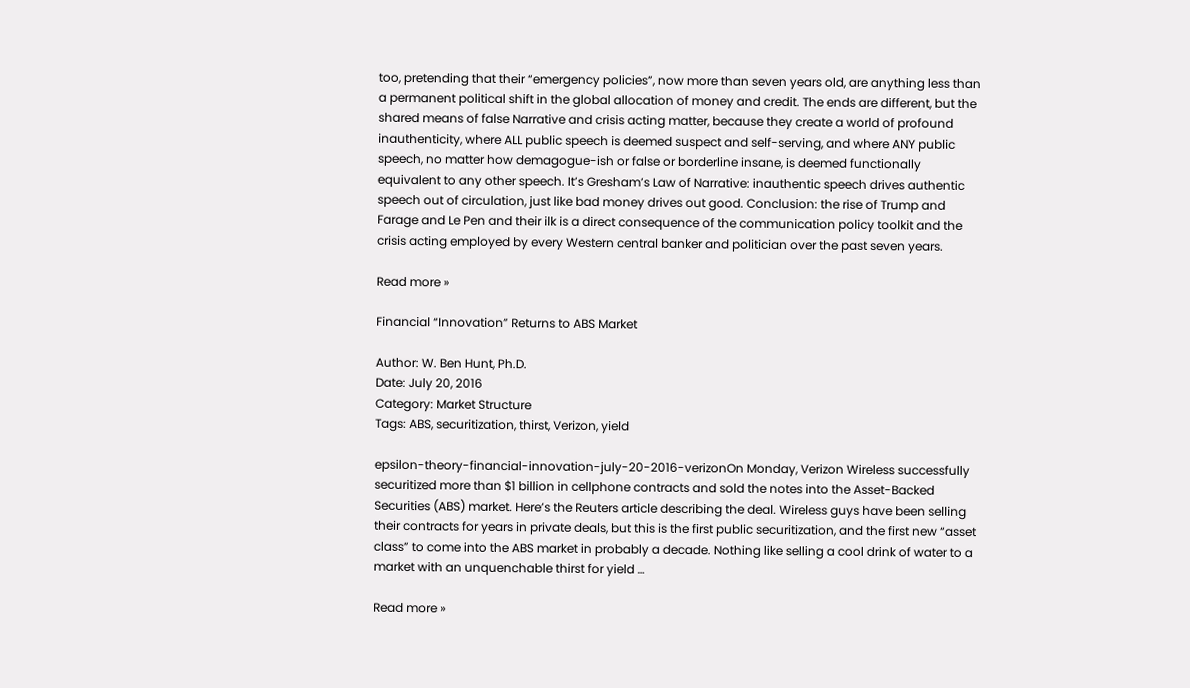too, pretending that their “emergency policies”, now more than seven years old, are anything less than a permanent political shift in the global allocation of money and credit. The ends are different, but the shared means of false Narrative and crisis acting matter, because they create a world of profound inauthenticity, where ALL public speech is deemed suspect and self-serving, and where ANY public speech, no matter how demagogue-ish or false or borderline insane, is deemed functionally equivalent to any other speech. It’s Gresham’s Law of Narrative: inauthentic speech drives authentic speech out of circulation, just like bad money drives out good. Conclusion: the rise of Trump and Farage and Le Pen and their ilk is a direct consequence of the communication policy toolkit and the crisis acting employed by every Western central banker and politician over the past seven years.

Read more »

Financial “Innovation” Returns to ABS Market

Author: W. Ben Hunt, Ph.D.
Date: July 20, 2016
Category: Market Structure
Tags: ABS, securitization, thirst, Verizon, yield

epsilon-theory-financial-innovation-july-20-2016-verizonOn Monday, Verizon Wireless successfully securitized more than $1 billion in cellphone contracts and sold the notes into the Asset-Backed Securities (ABS) market. Here’s the Reuters article describing the deal. Wireless guys have been selling their contracts for years in private deals, but this is the first public securitization, and the first new “asset class” to come into the ABS market in probably a decade. Nothing like selling a cool drink of water to a market with an unquenchable thirst for yield …

Read more »